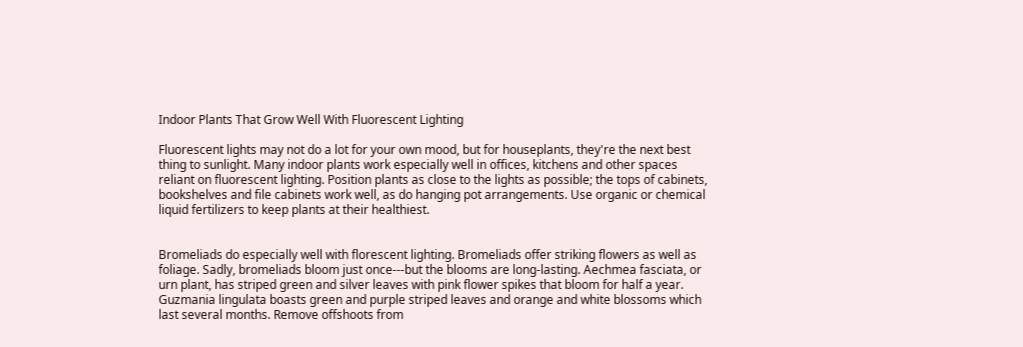Indoor Plants That Grow Well With Fluorescent Lighting

Fluorescent lights may not do a lot for your own mood, but for houseplants, they're the next best thing to sunlight. Many indoor plants work especially well in offices, kitchens and other spaces reliant on fluorescent lighting. Position plants as close to the lights as possible; the tops of cabinets, bookshelves and file cabinets work well, as do hanging pot arrangements. Use organic or chemical liquid fertilizers to keep plants at their healthiest.


Bromeliads do especially well with florescent lighting. Bromeliads offer striking flowers as well as foliage. Sadly, bromeliads bloom just once---but the blooms are long-lasting. Aechmea fasciata, or urn plant, has striped green and silver leaves with pink flower spikes that bloom for half a year. Guzmania lingulata boasts green and purple striped leaves and orange and white blossoms which last several months. Remove offshoots from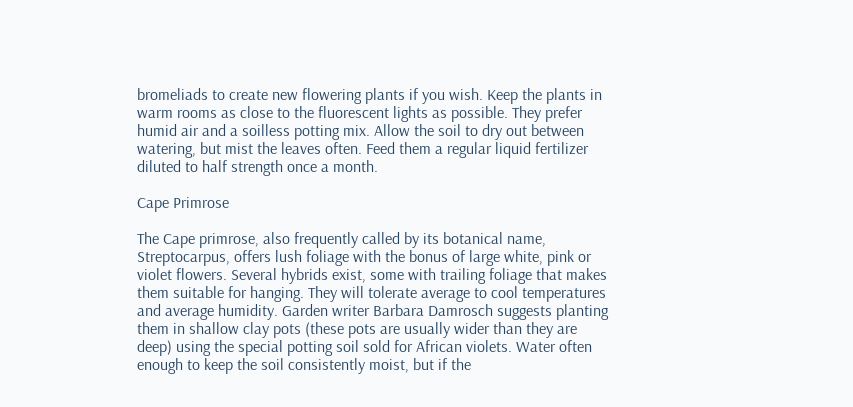bromeliads to create new flowering plants if you wish. Keep the plants in warm rooms as close to the fluorescent lights as possible. They prefer humid air and a soilless potting mix. Allow the soil to dry out between watering, but mist the leaves often. Feed them a regular liquid fertilizer diluted to half strength once a month.

Cape Primrose

The Cape primrose, also frequently called by its botanical name, Streptocarpus, offers lush foliage with the bonus of large white, pink or violet flowers. Several hybrids exist, some with trailing foliage that makes them suitable for hanging. They will tolerate average to cool temperatures and average humidity. Garden writer Barbara Damrosch suggests planting them in shallow clay pots (these pots are usually wider than they are deep) using the special potting soil sold for African violets. Water often enough to keep the soil consistently moist, but if the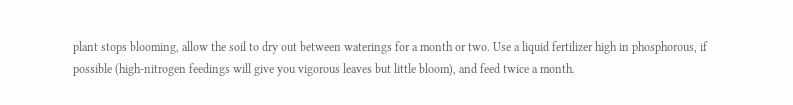plant stops blooming, allow the soil to dry out between waterings for a month or two. Use a liquid fertilizer high in phosphorous, if possible (high-nitrogen feedings will give you vigorous leaves but little bloom), and feed twice a month.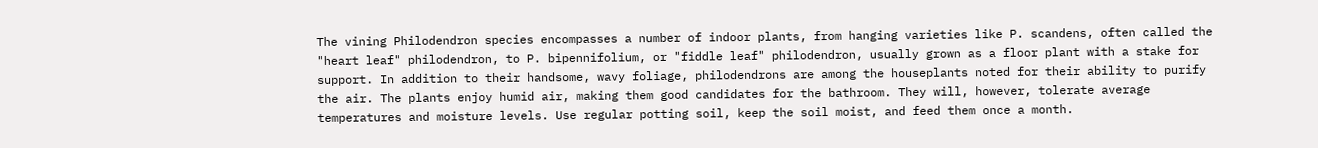The vining Philodendron species encompasses a number of indoor plants, from hanging varieties like P. scandens, often called the "heart leaf" philodendron, to P. bipennifolium, or "fiddle leaf" philodendron, usually grown as a floor plant with a stake for support. In addition to their handsome, wavy foliage, philodendrons are among the houseplants noted for their ability to purify the air. The plants enjoy humid air, making them good candidates for the bathroom. They will, however, tolerate average temperatures and moisture levels. Use regular potting soil, keep the soil moist, and feed them once a month.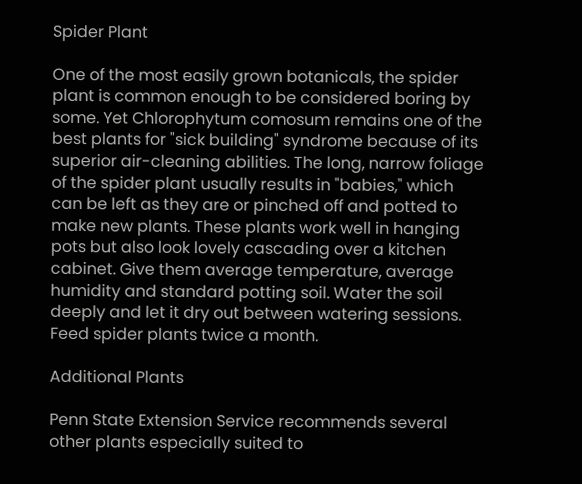Spider Plant

One of the most easily grown botanicals, the spider plant is common enough to be considered boring by some. Yet Chlorophytum comosum remains one of the best plants for "sick building" syndrome because of its superior air-cleaning abilities. The long, narrow foliage of the spider plant usually results in "babies," which can be left as they are or pinched off and potted to make new plants. These plants work well in hanging pots but also look lovely cascading over a kitchen cabinet. Give them average temperature, average humidity and standard potting soil. Water the soil deeply and let it dry out between watering sessions. Feed spider plants twice a month.

Additional Plants

Penn State Extension Service recommends several other plants especially suited to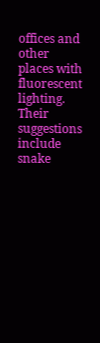offices and other places with fluorescent lighting. Their suggestions include snake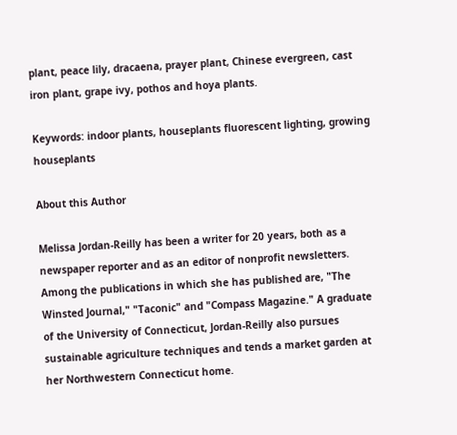plant, peace lily, dracaena, prayer plant, Chinese evergreen, cast iron plant, grape ivy, pothos and hoya plants.

Keywords: indoor plants, houseplants fluorescent lighting, growing houseplants

About this Author

Melissa Jordan-Reilly has been a writer for 20 years, both as a newspaper reporter and as an editor of nonprofit newsletters. Among the publications in which she has published are, "The Winsted Journal," "Taconic" and "Compass Magazine." A graduate of the University of Connecticut, Jordan-Reilly also pursues sustainable agriculture techniques and tends a market garden at her Northwestern Connecticut home.